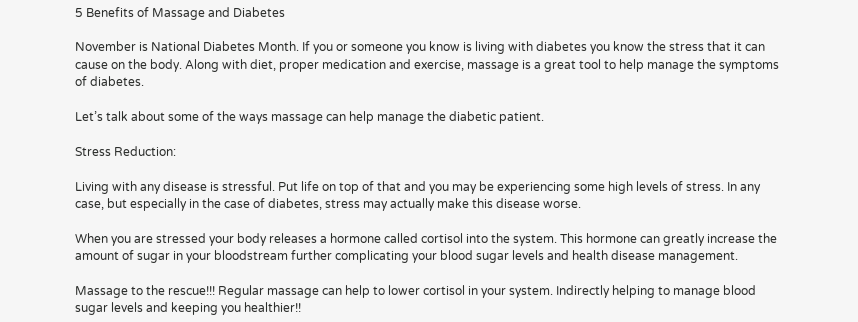5 Benefits of Massage and Diabetes

November is National Diabetes Month. If you or someone you know is living with diabetes you know the stress that it can cause on the body. Along with diet, proper medication and exercise, massage is a great tool to help manage the symptoms of diabetes.

Let’s talk about some of the ways massage can help manage the diabetic patient.

Stress Reduction:

Living with any disease is stressful. Put life on top of that and you may be experiencing some high levels of stress. In any case, but especially in the case of diabetes, stress may actually make this disease worse.

When you are stressed your body releases a hormone called cortisol into the system. This hormone can greatly increase the amount of sugar in your bloodstream further complicating your blood sugar levels and health disease management.

Massage to the rescue!!! Regular massage can help to lower cortisol in your system. Indirectly helping to manage blood sugar levels and keeping you healthier!!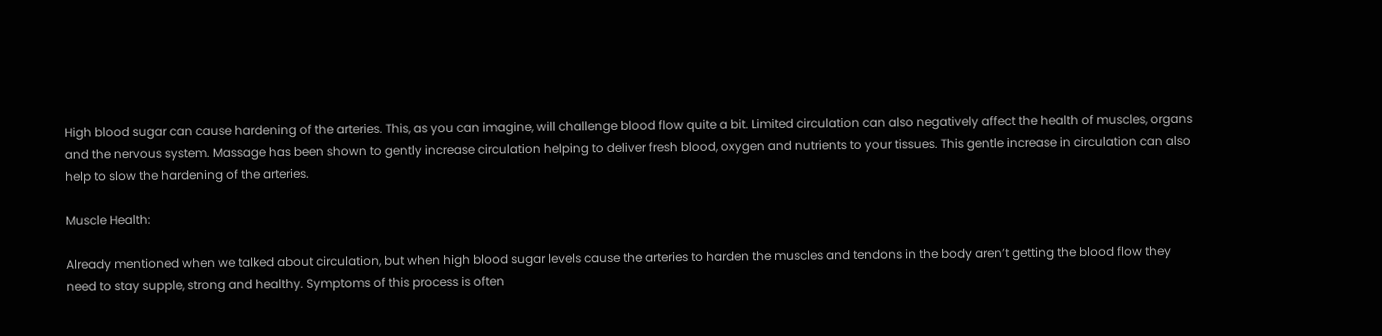High blood sugar can cause hardening of the arteries. This, as you can imagine, will challenge blood flow quite a bit. Limited circulation can also negatively affect the health of muscles, organs and the nervous system. Massage has been shown to gently increase circulation helping to deliver fresh blood, oxygen and nutrients to your tissues. This gentle increase in circulation can also help to slow the hardening of the arteries.

Muscle Health:

Already mentioned when we talked about circulation, but when high blood sugar levels cause the arteries to harden the muscles and tendons in the body aren’t getting the blood flow they need to stay supple, strong and healthy. Symptoms of this process is often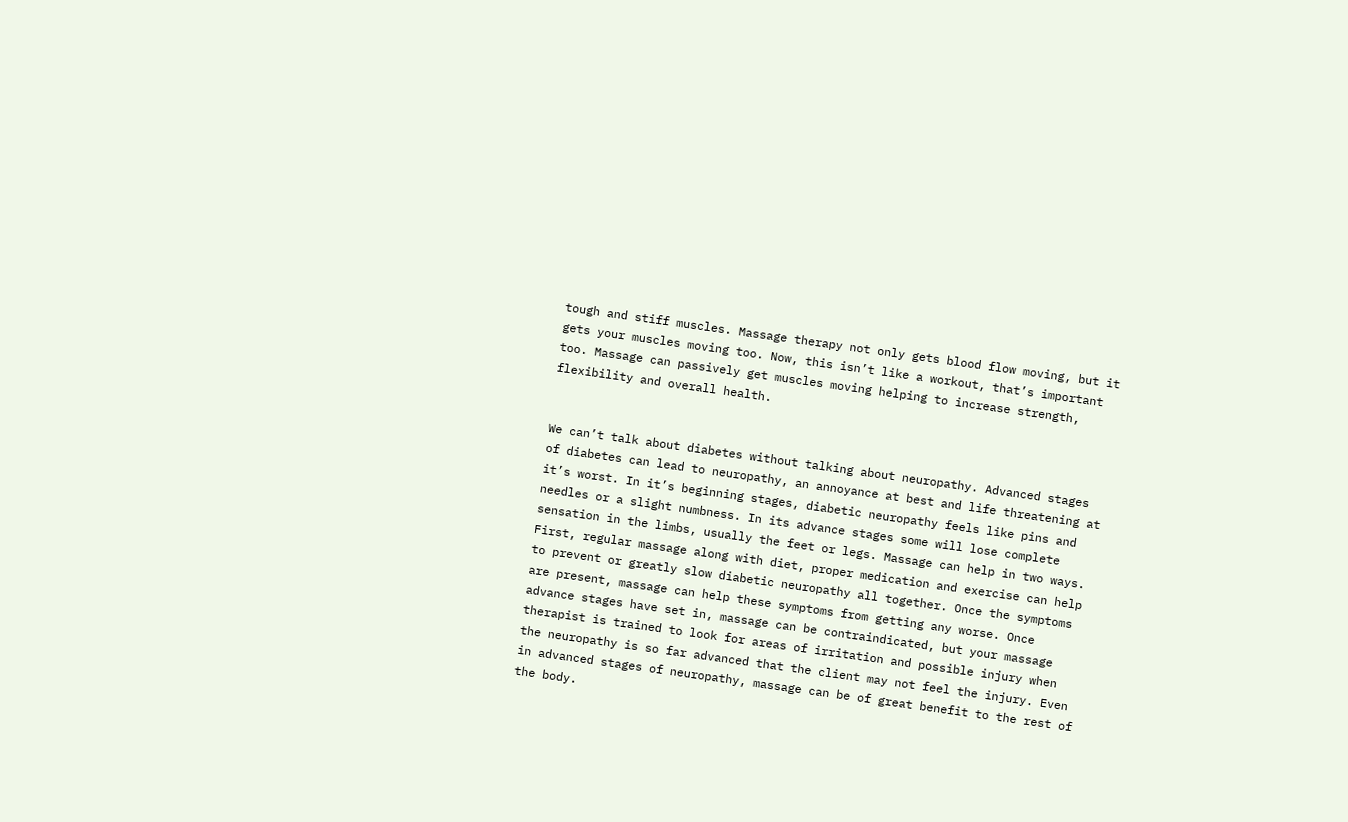tough and stiff muscles. Massage therapy not only gets blood flow moving, but it gets your muscles moving too. Now, this isn’t like a workout, that’s important too. Massage can passively get muscles moving helping to increase strength, flexibility and overall health.


We can’t talk about diabetes without talking about neuropathy. Advanced stages of diabetes can lead to neuropathy, an annoyance at best and life threatening at it’s worst. In it’s beginning stages, diabetic neuropathy feels like pins and needles or a slight numbness. In its advance stages some will lose complete sensation in the limbs, usually the feet or legs. Massage can help in two ways. First, regular massage along with diet, proper medication and exercise can help to prevent or greatly slow diabetic neuropathy all together. Once the symptoms are present, massage can help these symptoms from getting any worse. Once advance stages have set in, massage can be contraindicated, but your massage therapist is trained to look for areas of irritation and possible injury when the neuropathy is so far advanced that the client may not feel the injury. Even in advanced stages of neuropathy, massage can be of great benefit to the rest of the body.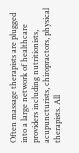Often massage therapists are plugged into a large network of healthcare providers including nutritionists, acupuncturists, chiropractors, physical therapists. All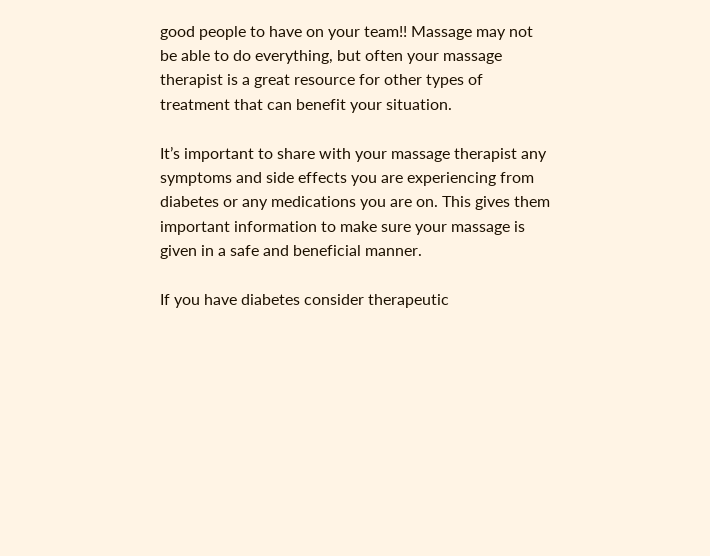good people to have on your team!! Massage may not be able to do everything, but often your massage therapist is a great resource for other types of treatment that can benefit your situation.

It’s important to share with your massage therapist any symptoms and side effects you are experiencing from diabetes or any medications you are on. This gives them important information to make sure your massage is given in a safe and beneficial manner.

If you have diabetes consider therapeutic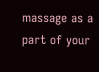massage as a part of your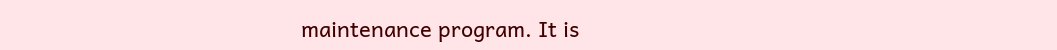maintenance program. It is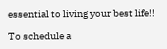essential to living your best life!!

To schedule a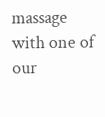massage with one of our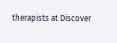therapists at Discover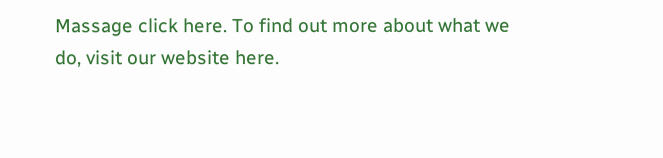Massage click here. To find out more about what we do, visit our website here.